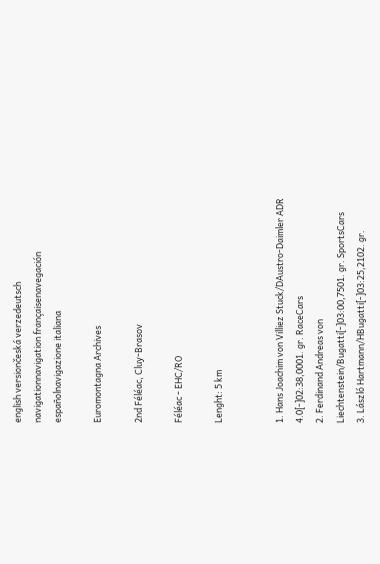english versiončeská verzedeutsch navigationnavigation françaisenavegación españolnavigazione italiana

Euromontagna Archives

2nd Féléac, Cluy-Brasov

Féléac - EHC/RO

Lenght: 5 km


1. Hans Joachim von Villiez Stuck/DAustro-Daimler ADR 4.0[-]02:38,0001. gr. RaceCars
2. Ferdinand Andreas von Liechtenstein/Bugatti[-]03:00,7501. gr. SportsCars
3. László Hartmann/HBugatti[-]03:25,2102. gr.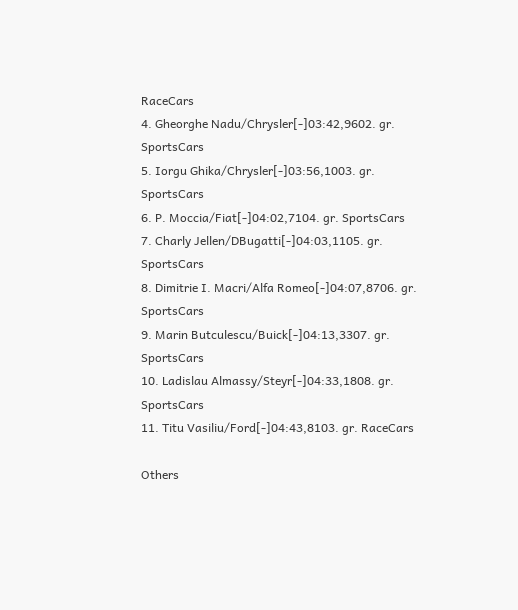RaceCars
4. Gheorghe Nadu/Chrysler[-]03:42,9602. gr. SportsCars
5. Iorgu Ghika/Chrysler[-]03:56,1003. gr. SportsCars
6. P. Moccia/Fiat[-]04:02,7104. gr. SportsCars
7. Charly Jellen/DBugatti[-]04:03,1105. gr. SportsCars
8. Dimitrie I. Macri/Alfa Romeo[-]04:07,8706. gr. SportsCars
9. Marin Butculescu/Buick[-]04:13,3307. gr. SportsCars
10. Ladislau Almassy/Steyr[-]04:33,1808. gr. SportsCars
11. Titu Vasiliu/Ford[-]04:43,8103. gr. RaceCars

Others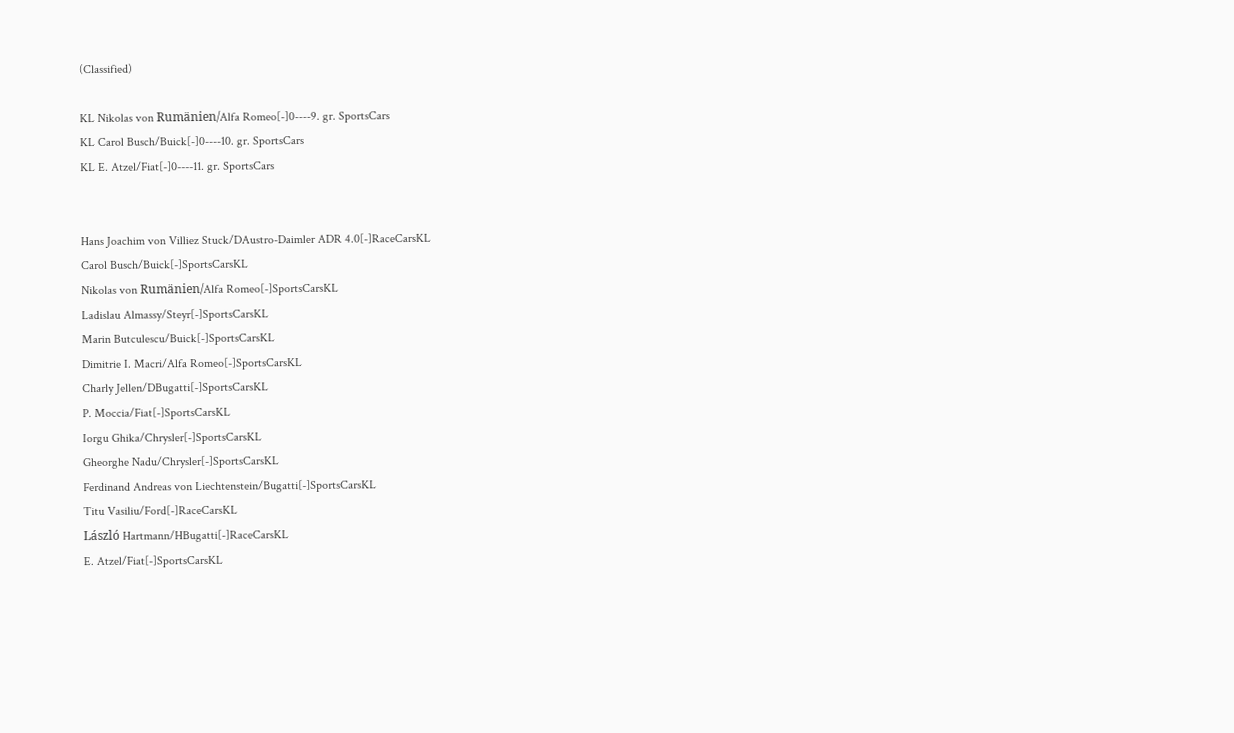(Classified)

KL Nikolas von Rumänien/Alfa Romeo[-]0----9. gr. SportsCars
KL Carol Busch/Buick[-]0----10. gr. SportsCars
KL E. Atzel/Fiat[-]0----11. gr. SportsCars


Hans Joachim von Villiez Stuck/DAustro-Daimler ADR 4.0[-]RaceCarsKL
Carol Busch/Buick[-]SportsCarsKL
Nikolas von Rumänien/Alfa Romeo[-]SportsCarsKL
Ladislau Almassy/Steyr[-]SportsCarsKL
Marin Butculescu/Buick[-]SportsCarsKL
Dimitrie I. Macri/Alfa Romeo[-]SportsCarsKL
Charly Jellen/DBugatti[-]SportsCarsKL
P. Moccia/Fiat[-]SportsCarsKL
Iorgu Ghika/Chrysler[-]SportsCarsKL
Gheorghe Nadu/Chrysler[-]SportsCarsKL
Ferdinand Andreas von Liechtenstein/Bugatti[-]SportsCarsKL
Titu Vasiliu/Ford[-]RaceCarsKL
László Hartmann/HBugatti[-]RaceCarsKL
E. Atzel/Fiat[-]SportsCarsKL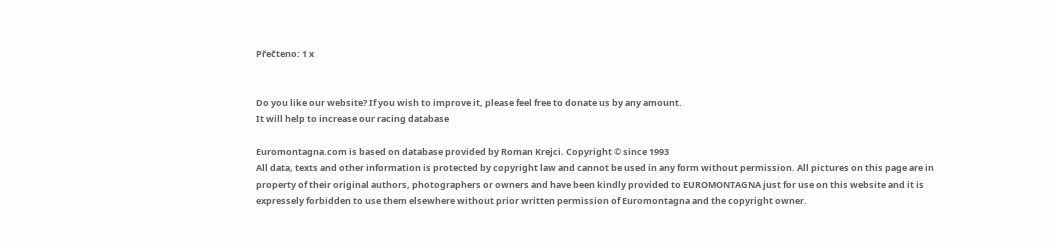Přečteno: 1 x


Do you like our website? If you wish to improve it, please feel free to donate us by any amount.
It will help to increase our racing database

Euromontagna.com is based on database provided by Roman Krejci. Copyright © since 1993
All data, texts and other information is protected by copyright law and cannot be used in any form without permission. All pictures on this page are in property of their original authors, photographers or owners and have been kindly provided to EUROMONTAGNA just for use on this website and it is expressely forbidden to use them elsewhere without prior written permission of Euromontagna and the copyright owner.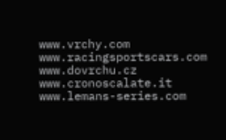www.vrchy.com  www.racingsportscars.com  www.dovrchu.cz  www.cronoscalate.it  www.lemans-series.com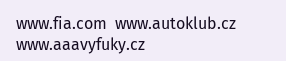www.fia.com  www.autoklub.cz  www.aaavyfuky.cz